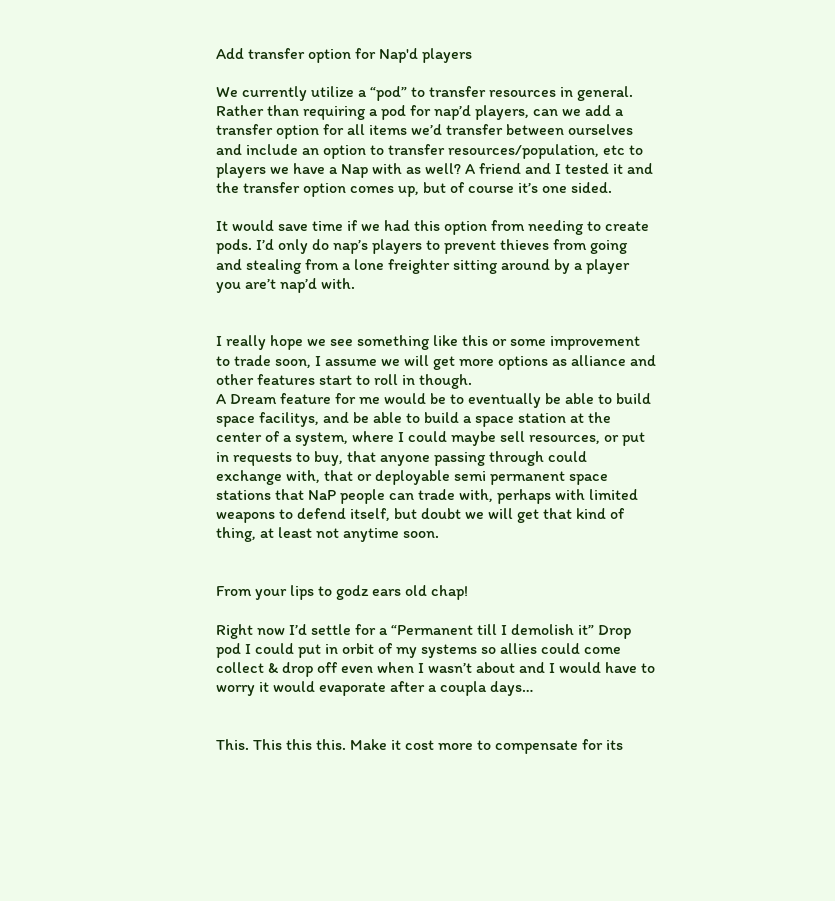Add transfer option for Nap'd players

We currently utilize a “pod” to transfer resources in general. Rather than requiring a pod for nap’d players, can we add a transfer option for all items we’d transfer between ourselves and include an option to transfer resources/population, etc to players we have a Nap with as well? A friend and I tested it and the transfer option comes up, but of course it’s one sided.

It would save time if we had this option from needing to create pods. I’d only do nap’s players to prevent thieves from going and stealing from a lone freighter sitting around by a player you are’t nap’d with.


I really hope we see something like this or some improvement to trade soon, I assume we will get more options as alliance and other features start to roll in though.
A Dream feature for me would be to eventually be able to build space facilitys, and be able to build a space station at the center of a system, where I could maybe sell resources, or put in requests to buy, that anyone passing through could exchange with, that or deployable semi permanent space stations that NaP people can trade with, perhaps with limited weapons to defend itself, but doubt we will get that kind of thing, at least not anytime soon.


From your lips to godz ears old chap!

Right now I’d settle for a “Permanent till I demolish it” Drop pod I could put in orbit of my systems so allies could come collect & drop off even when I wasn’t about and I would have to worry it would evaporate after a coupla days…


This. This this this. Make it cost more to compensate for its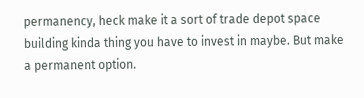permanency, heck make it a sort of trade depot space building kinda thing you have to invest in maybe. But make a permanent option.